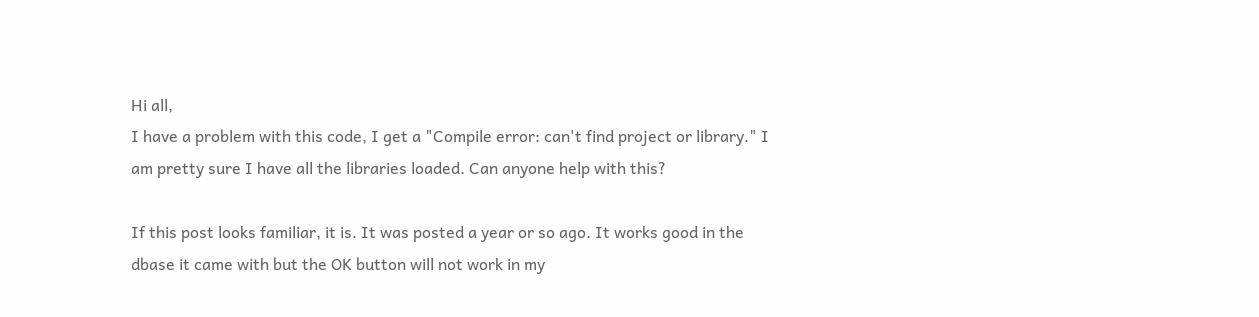Hi all,
I have a problem with this code, I get a "Compile error: can't find project or library." I am pretty sure I have all the libraries loaded. Can anyone help with this?

If this post looks familiar, it is. It was posted a year or so ago. It works good in the dbase it came with but the OK button will not work in my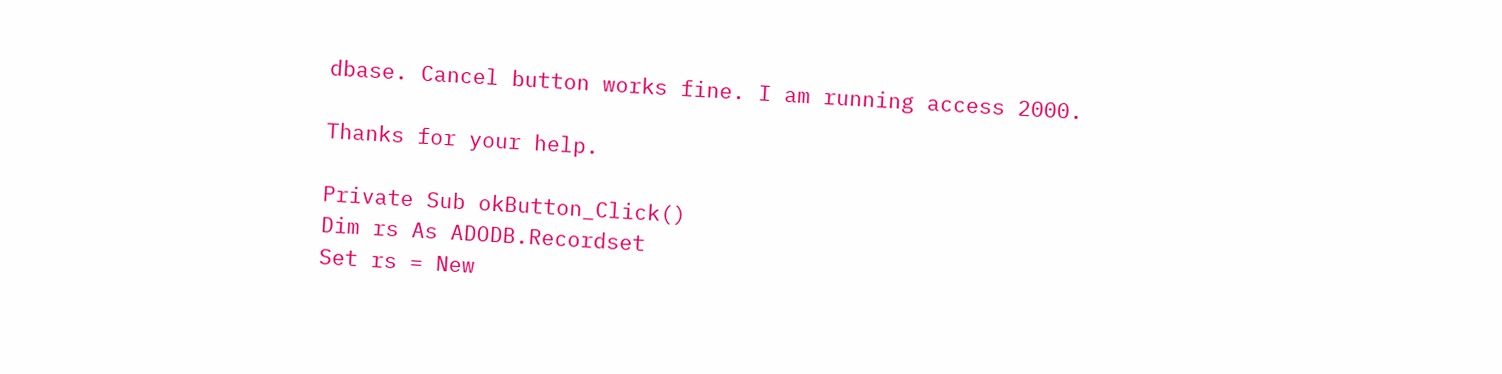dbase. Cancel button works fine. I am running access 2000.

Thanks for your help.

Private Sub okButton_Click()
Dim rs As ADODB.Recordset
Set rs = New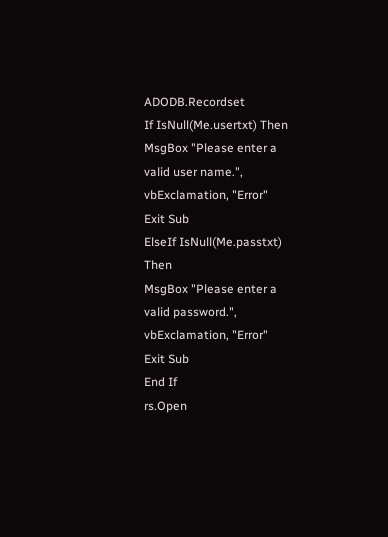ADODB.Recordset
If IsNull(Me.usertxt) Then
MsgBox "Please enter a valid user name.", vbExclamation, "Error"
Exit Sub
ElseIf IsNull(Me.passtxt) Then
MsgBox "Please enter a valid password.", vbExclamation, "Error"
Exit Sub
End If
rs.Open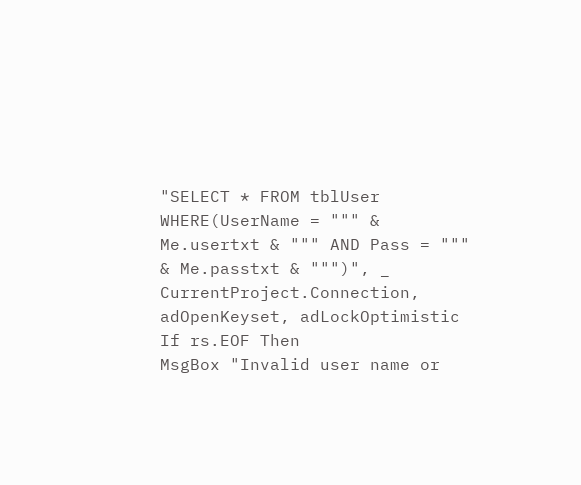"SELECT * FROM tblUser WHERE(UserName = """ & Me.usertxt & """ AND Pass = """ & Me.passtxt & """)", _
CurrentProject.Connection, adOpenKeyset, adLockOptimistic
If rs.EOF Then
MsgBox "Invalid user name or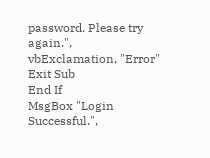password. Please try again.", vbExclamation, "Error"
Exit Sub
End If
MsgBox "Login Successful.",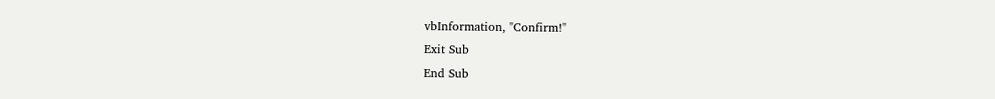vbInformation, "Confirm!"
Exit Sub
End Sub